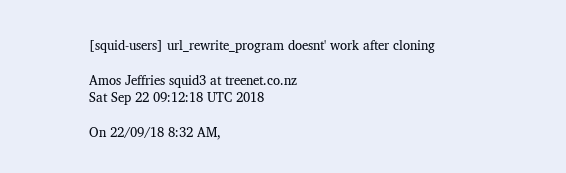[squid-users] url_rewrite_program doesnt' work after cloning

Amos Jeffries squid3 at treenet.co.nz
Sat Sep 22 09:12:18 UTC 2018

On 22/09/18 8:32 AM,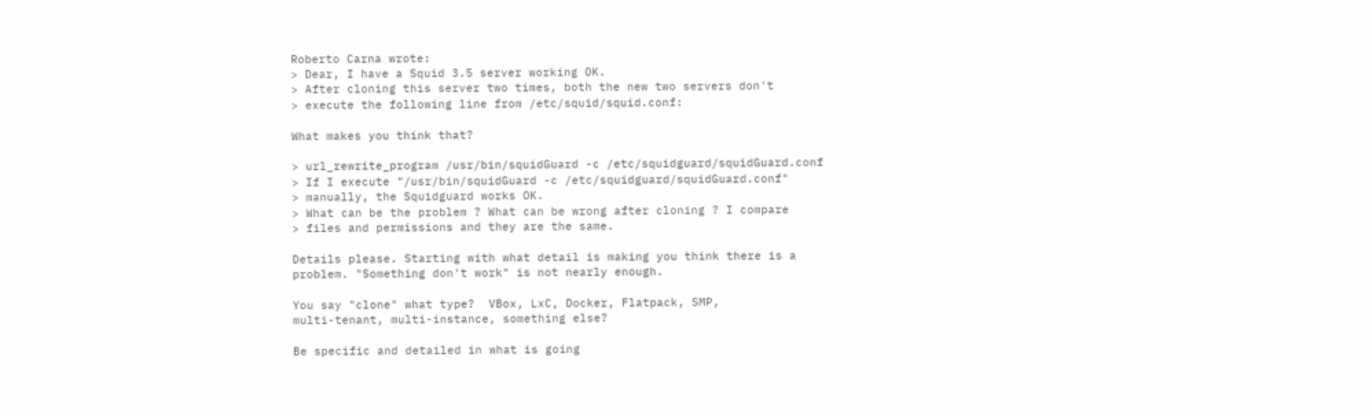Roberto Carna wrote:
> Dear, I have a Squid 3.5 server working OK.
> After cloning this server two times, both the new two servers don't
> execute the following line from /etc/squid/squid.conf:

What makes you think that?

> url_rewrite_program /usr/bin/squidGuard -c /etc/squidguard/squidGuard.conf
> If I execute "/usr/bin/squidGuard -c /etc/squidguard/squidGuard.conf"
> manually, the Squidguard works OK.
> What can be the problem ? What can be wrong after cloning ? I compare
> files and permissions and they are the same.

Details please. Starting with what detail is making you think there is a
problem. "Something don't work" is not nearly enough.

You say "clone" what type?  VBox, LxC, Docker, Flatpack, SMP,
multi-tenant, multi-instance, something else?

Be specific and detailed in what is going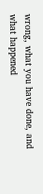wrong, what you have done, and
what happened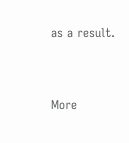as a result.


More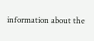information about the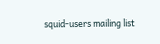squid-users mailing list